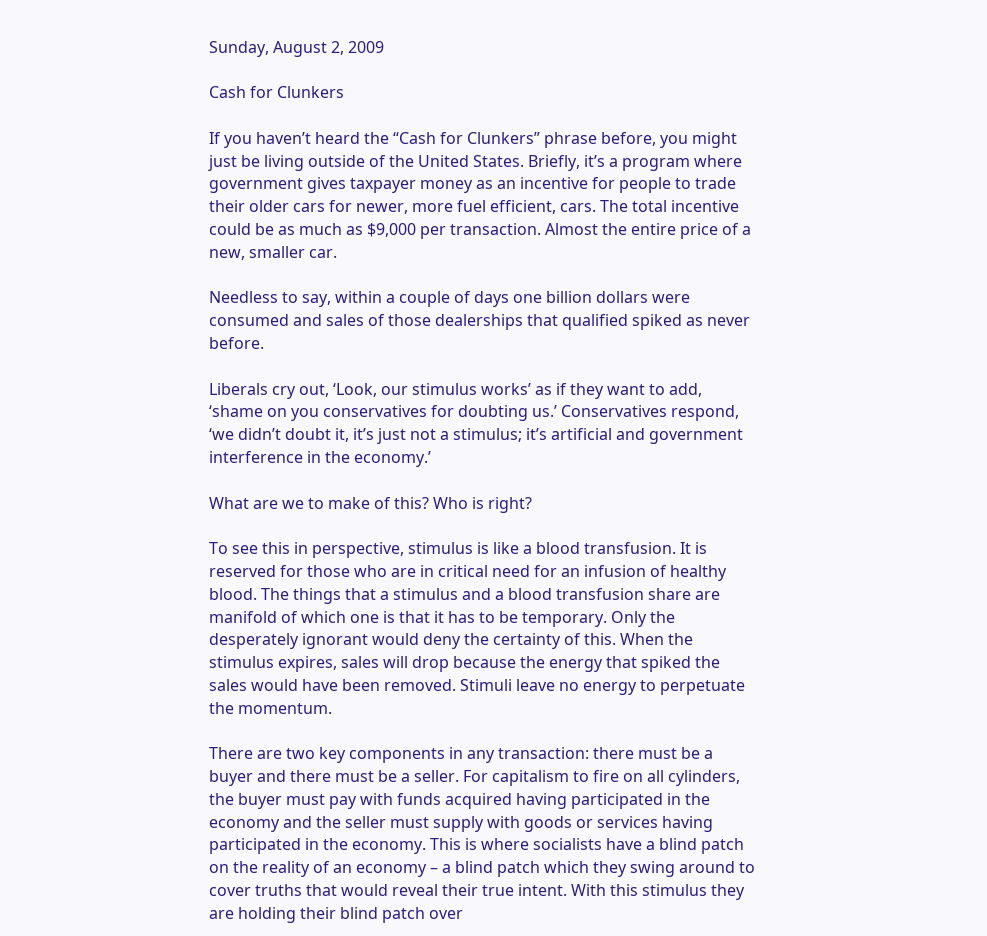Sunday, August 2, 2009

Cash for Clunkers

If you haven’t heard the “Cash for Clunkers” phrase before, you might just be living outside of the United States. Briefly, it’s a program where government gives taxpayer money as an incentive for people to trade their older cars for newer, more fuel efficient, cars. The total incentive could be as much as $9,000 per transaction. Almost the entire price of a new, smaller car.

Needless to say, within a couple of days one billion dollars were consumed and sales of those dealerships that qualified spiked as never before.

Liberals cry out, ‘Look, our stimulus works’ as if they want to add, ‘shame on you conservatives for doubting us.’ Conservatives respond, ‘we didn’t doubt it, it’s just not a stimulus; it’s artificial and government interference in the economy.’

What are we to make of this? Who is right?

To see this in perspective, stimulus is like a blood transfusion. It is reserved for those who are in critical need for an infusion of healthy blood. The things that a stimulus and a blood transfusion share are manifold of which one is that it has to be temporary. Only the desperately ignorant would deny the certainty of this. When the stimulus expires, sales will drop because the energy that spiked the sales would have been removed. Stimuli leave no energy to perpetuate the momentum.

There are two key components in any transaction: there must be a buyer and there must be a seller. For capitalism to fire on all cylinders, the buyer must pay with funds acquired having participated in the economy and the seller must supply with goods or services having participated in the economy. This is where socialists have a blind patch on the reality of an economy – a blind patch which they swing around to cover truths that would reveal their true intent. With this stimulus they are holding their blind patch over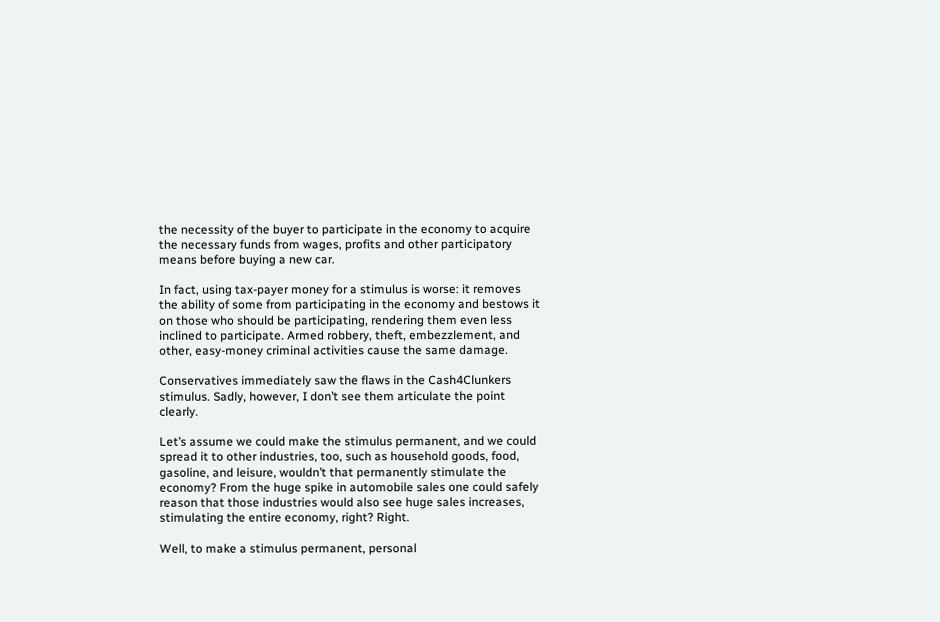the necessity of the buyer to participate in the economy to acquire the necessary funds from wages, profits and other participatory means before buying a new car.

In fact, using tax-payer money for a stimulus is worse: it removes the ability of some from participating in the economy and bestows it on those who should be participating, rendering them even less inclined to participate. Armed robbery, theft, embezzlement, and other, easy-money criminal activities cause the same damage.

Conservatives immediately saw the flaws in the Cash4Clunkers stimulus. Sadly, however, I don’t see them articulate the point clearly.

Let’s assume we could make the stimulus permanent, and we could spread it to other industries, too, such as household goods, food, gasoline, and leisure, wouldn’t that permanently stimulate the economy? From the huge spike in automobile sales one could safely reason that those industries would also see huge sales increases, stimulating the entire economy, right? Right.

Well, to make a stimulus permanent, personal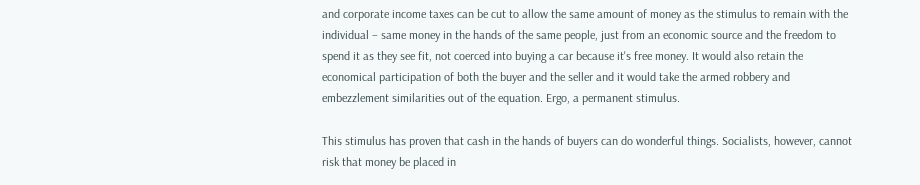and corporate income taxes can be cut to allow the same amount of money as the stimulus to remain with the individual – same money in the hands of the same people, just from an economic source and the freedom to spend it as they see fit, not coerced into buying a car because it's free money. It would also retain the economical participation of both the buyer and the seller and it would take the armed robbery and embezzlement similarities out of the equation. Ergo, a permanent stimulus.

This stimulus has proven that cash in the hands of buyers can do wonderful things. Socialists, however, cannot risk that money be placed in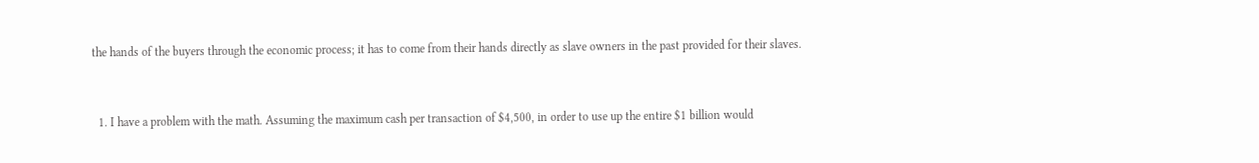the hands of the buyers through the economic process; it has to come from their hands directly as slave owners in the past provided for their slaves.


  1. I have a problem with the math. Assuming the maximum cash per transaction of $4,500, in order to use up the entire $1 billion would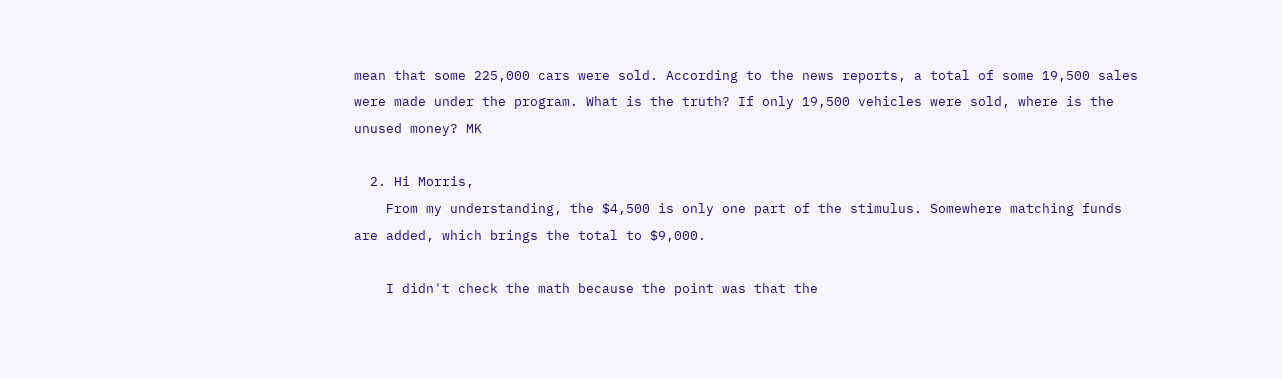mean that some 225,000 cars were sold. According to the news reports, a total of some 19,500 sales were made under the program. What is the truth? If only 19,500 vehicles were sold, where is the unused money? MK

  2. Hi Morris,
    From my understanding, the $4,500 is only one part of the stimulus. Somewhere matching funds are added, which brings the total to $9,000.

    I didn't check the math because the point was that the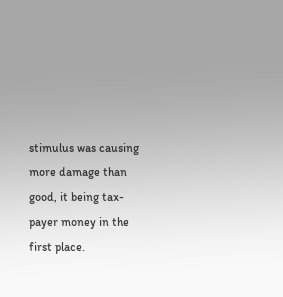stimulus was causing more damage than good, it being tax-payer money in the first place.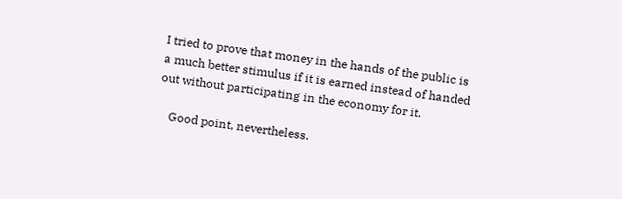I tried to prove that money in the hands of the public is a much better stimulus if it is earned instead of handed out without participating in the economy for it.

    Good point, nevertheless.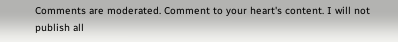Comments are moderated. Comment to your heart's content. I will not publish all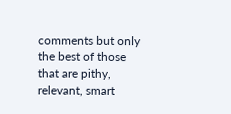comments but only the best of those that are pithy, relevant, smart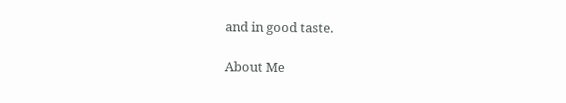and in good taste.

About Me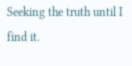Seeking the truth until I find it.